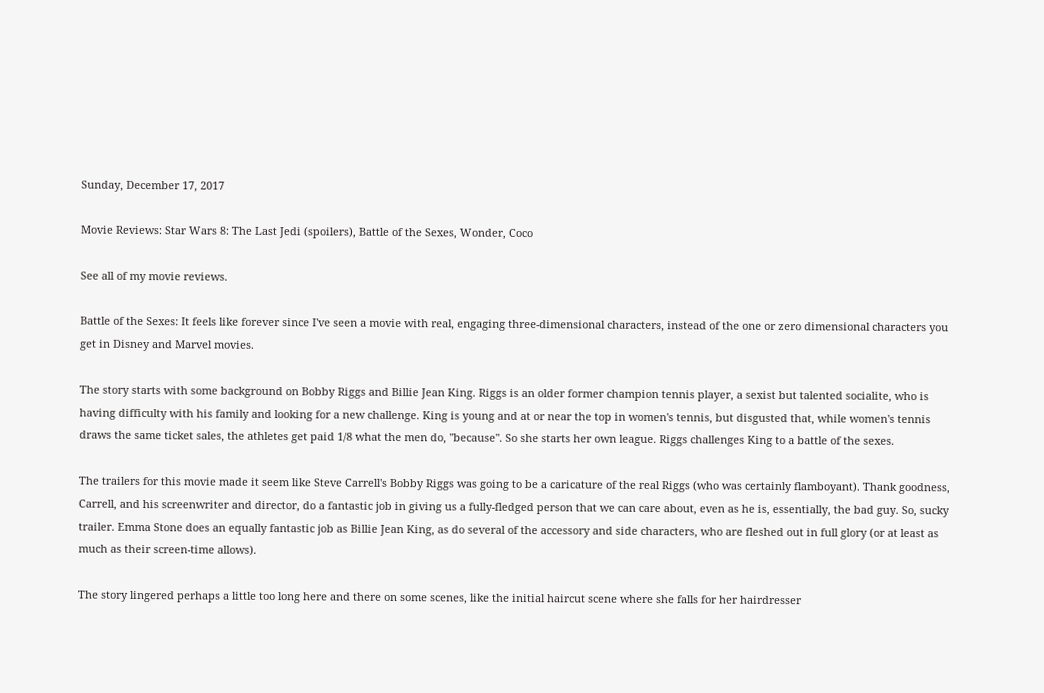Sunday, December 17, 2017

Movie Reviews: Star Wars 8: The Last Jedi (spoilers), Battle of the Sexes, Wonder, Coco

See all of my movie reviews.

Battle of the Sexes: It feels like forever since I've seen a movie with real, engaging three-dimensional characters, instead of the one or zero dimensional characters you get in Disney and Marvel movies.

The story starts with some background on Bobby Riggs and Billie Jean King. Riggs is an older former champion tennis player, a sexist but talented socialite, who is having difficulty with his family and looking for a new challenge. King is young and at or near the top in women's tennis, but disgusted that, while women's tennis draws the same ticket sales, the athletes get paid 1/8 what the men do, "because". So she starts her own league. Riggs challenges King to a battle of the sexes.

The trailers for this movie made it seem like Steve Carrell's Bobby Riggs was going to be a caricature of the real Riggs (who was certainly flamboyant). Thank goodness, Carrell, and his screenwriter and director, do a fantastic job in giving us a fully-fledged person that we can care about, even as he is, essentially, the bad guy. So, sucky trailer. Emma Stone does an equally fantastic job as Billie Jean King, as do several of the accessory and side characters, who are fleshed out in full glory (or at least as much as their screen-time allows).

The story lingered perhaps a little too long here and there on some scenes, like the initial haircut scene where she falls for her hairdresser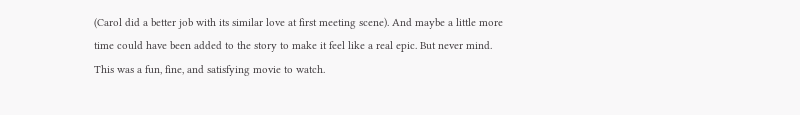(Carol did a better job with its similar love at first meeting scene). And maybe a little more time could have been added to the story to make it feel like a real epic. But never mind. This was a fun, fine, and satisfying movie to watch.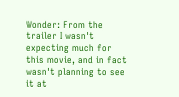Wonder: From the trailer I wasn't expecting much for this movie, and in fact wasn't planning to see it at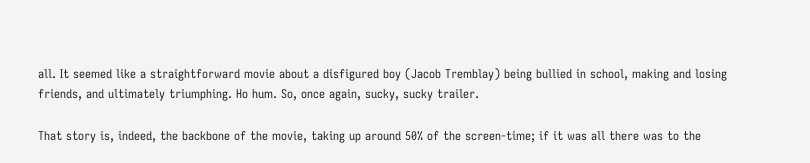all. It seemed like a straightforward movie about a disfigured boy (Jacob Tremblay) being bullied in school, making and losing friends, and ultimately triumphing. Ho hum. So, once again, sucky, sucky trailer.

That story is, indeed, the backbone of the movie, taking up around 50% of the screen-time; if it was all there was to the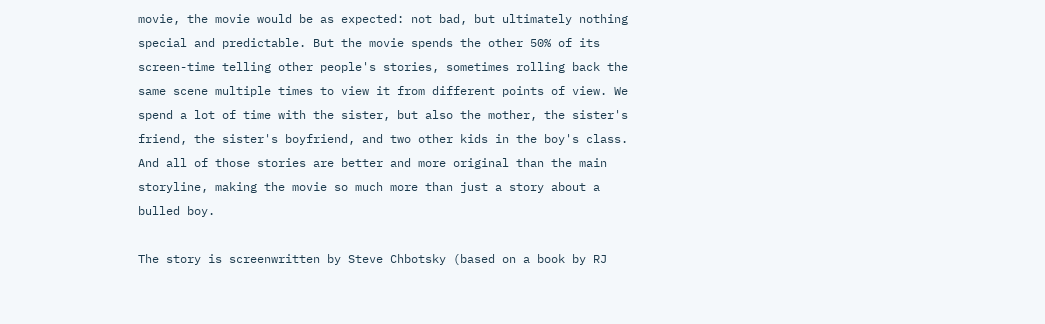movie, the movie would be as expected: not bad, but ultimately nothing special and predictable. But the movie spends the other 50% of its screen-time telling other people's stories, sometimes rolling back the same scene multiple times to view it from different points of view. We spend a lot of time with the sister, but also the mother, the sister's friend, the sister's boyfriend, and two other kids in the boy's class. And all of those stories are better and more original than the main storyline, making the movie so much more than just a story about a bulled boy.

The story is screenwritten by Steve Chbotsky (based on a book by RJ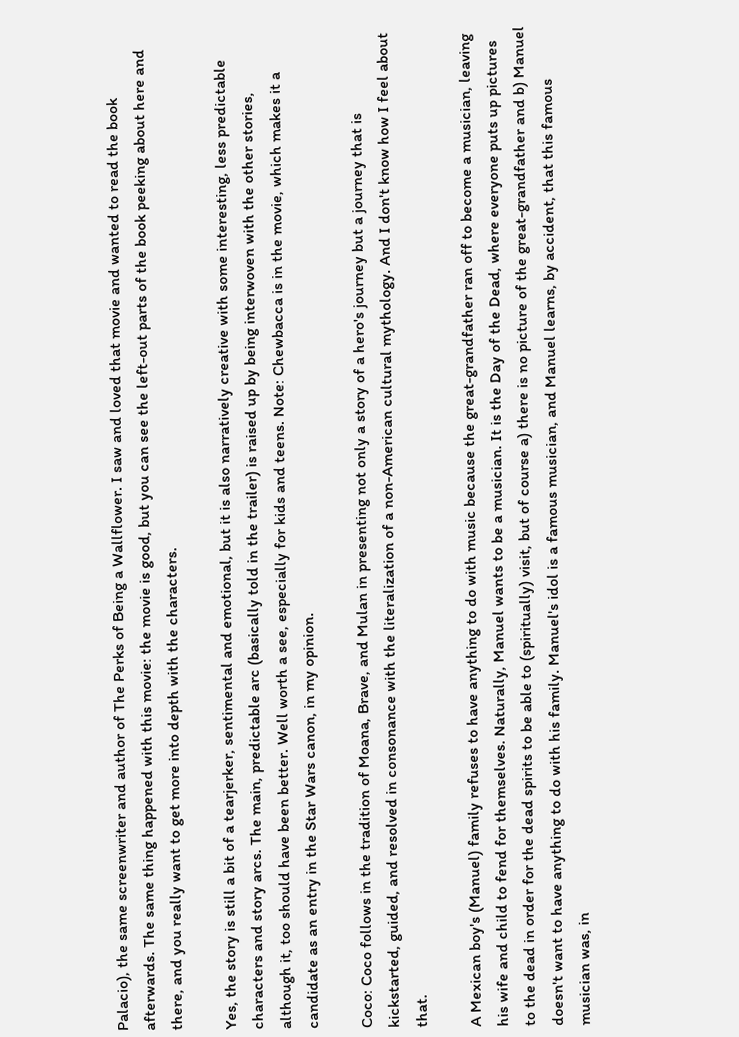Palacio), the same screenwriter and author of The Perks of Being a Wallflower. I saw and loved that movie and wanted to read the book afterwards. The same thing happened with this movie: the movie is good, but you can see the left-out parts of the book peeking about here and there, and you really want to get more into depth with the characters.

Yes, the story is still a bit of a tearjerker, sentimental and emotional, but it is also narratively creative with some interesting, less predictable characters and story arcs. The main, predictable arc (basically told in the trailer) is raised up by being interwoven with the other stories, although it, too should have been better. Well worth a see, especially for kids and teens. Note: Chewbacca is in the movie, which makes it a candidate as an entry in the Star Wars canon, in my opinion.

Coco: Coco follows in the tradition of Moana, Brave, and Mulan in presenting not only a story of a hero's journey but a journey that is kickstarted, guided, and resolved in consonance with the literalization of a non-American cultural mythology. And I don't know how I feel about that.

A Mexican boy's (Manuel) family refuses to have anything to do with music because the great-grandfather ran off to become a musician, leaving his wife and child to fend for themselves. Naturally, Manuel wants to be a musician. It is the Day of the Dead, where everyone puts up pictures to the dead in order for the dead spirits to be able to (spiritually) visit, but of course a) there is no picture of the great-grandfather and b) Manuel doesn't want to have anything to do with his family. Manuel's idol is a famous musician, and Manuel learns, by accident, that this famous musician was, in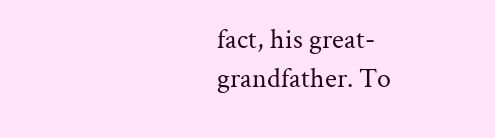fact, his great-grandfather. To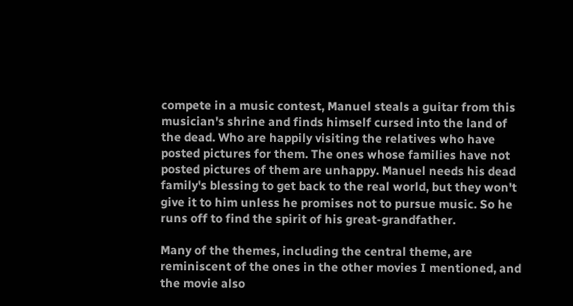compete in a music contest, Manuel steals a guitar from this musician's shrine and finds himself cursed into the land of the dead. Who are happily visiting the relatives who have posted pictures for them. The ones whose families have not posted pictures of them are unhappy. Manuel needs his dead family's blessing to get back to the real world, but they won't give it to him unless he promises not to pursue music. So he runs off to find the spirit of his great-grandfather.

Many of the themes, including the central theme, are reminiscent of the ones in the other movies I mentioned, and the movie also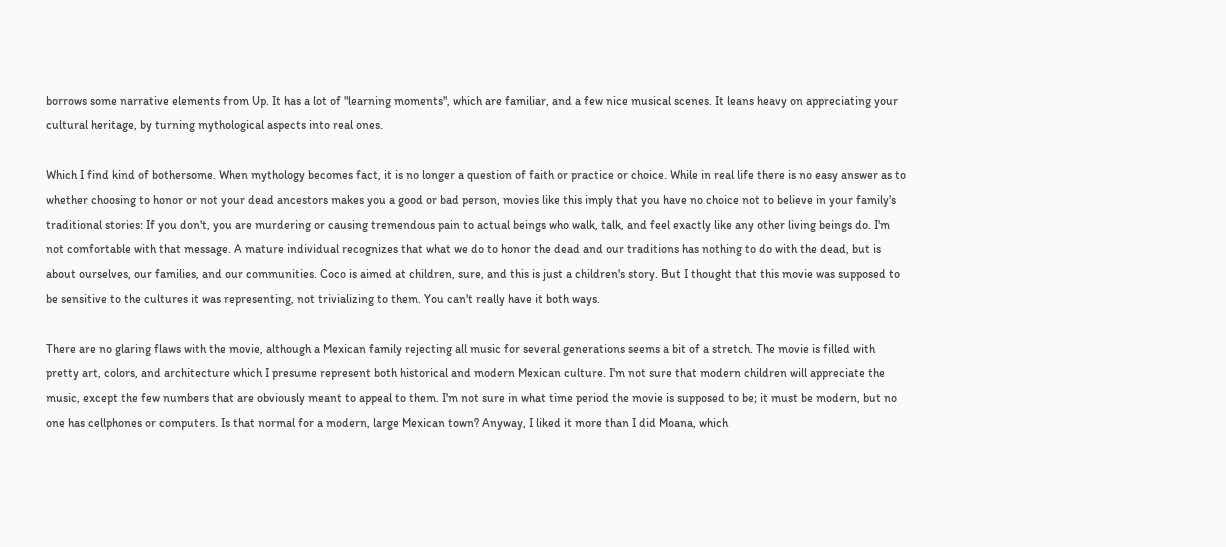borrows some narrative elements from Up. It has a lot of "learning moments", which are familiar, and a few nice musical scenes. It leans heavy on appreciating your cultural heritage, by turning mythological aspects into real ones.

Which I find kind of bothersome. When mythology becomes fact, it is no longer a question of faith or practice or choice. While in real life there is no easy answer as to whether choosing to honor or not your dead ancestors makes you a good or bad person, movies like this imply that you have no choice not to believe in your family's traditional stories: If you don't, you are murdering or causing tremendous pain to actual beings who walk, talk, and feel exactly like any other living beings do. I'm not comfortable with that message. A mature individual recognizes that what we do to honor the dead and our traditions has nothing to do with the dead, but is about ourselves, our families, and our communities. Coco is aimed at children, sure, and this is just a children's story. But I thought that this movie was supposed to be sensitive to the cultures it was representing, not trivializing to them. You can't really have it both ways.

There are no glaring flaws with the movie, although a Mexican family rejecting all music for several generations seems a bit of a stretch. The movie is filled with pretty art, colors, and architecture which I presume represent both historical and modern Mexican culture. I'm not sure that modern children will appreciate the music, except the few numbers that are obviously meant to appeal to them. I'm not sure in what time period the movie is supposed to be; it must be modern, but no one has cellphones or computers. Is that normal for a modern, large Mexican town? Anyway, I liked it more than I did Moana, which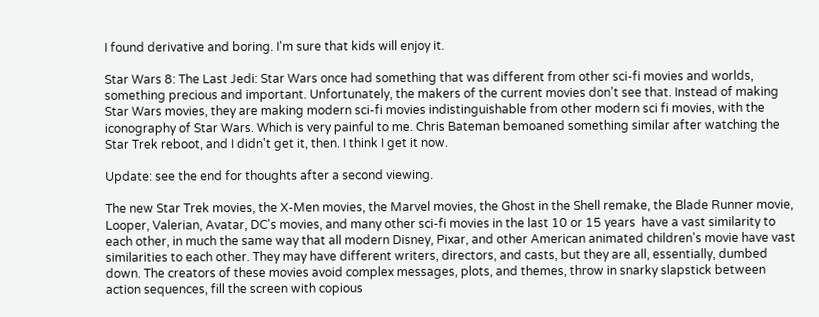I found derivative and boring. I'm sure that kids will enjoy it.

Star Wars 8: The Last Jedi: Star Wars once had something that was different from other sci-fi movies and worlds, something precious and important. Unfortunately, the makers of the current movies don't see that. Instead of making Star Wars movies, they are making modern sci-fi movies indistinguishable from other modern sci fi movies, with the iconography of Star Wars. Which is very painful to me. Chris Bateman bemoaned something similar after watching the Star Trek reboot, and I didn't get it, then. I think I get it now.

Update: see the end for thoughts after a second viewing.

The new Star Trek movies, the X-Men movies, the Marvel movies, the Ghost in the Shell remake, the Blade Runner movie, Looper, Valerian, Avatar, DC's movies, and many other sci-fi movies in the last 10 or 15 years  have a vast similarity to each other, in much the same way that all modern Disney, Pixar, and other American animated children's movie have vast similarities to each other. They may have different writers, directors, and casts, but they are all, essentially, dumbed down. The creators of these movies avoid complex messages, plots, and themes, throw in snarky slapstick between action sequences, fill the screen with copious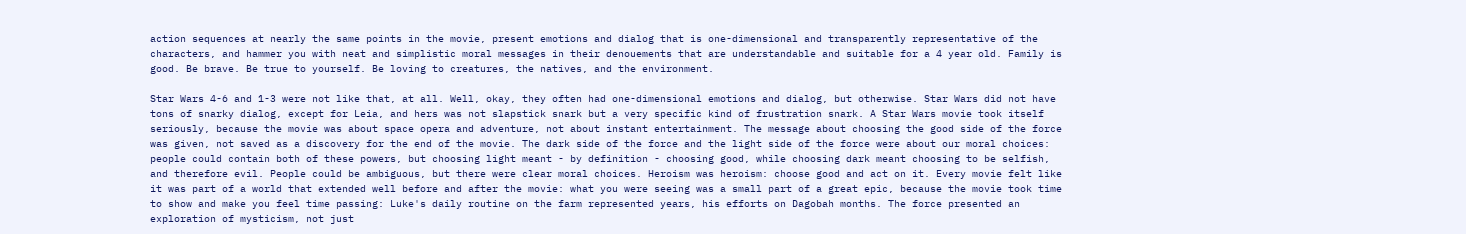action sequences at nearly the same points in the movie, present emotions and dialog that is one-dimensional and transparently representative of the characters, and hammer you with neat and simplistic moral messages in their denouements that are understandable and suitable for a 4 year old. Family is good. Be brave. Be true to yourself. Be loving to creatures, the natives, and the environment.

Star Wars 4-6 and 1-3 were not like that, at all. Well, okay, they often had one-dimensional emotions and dialog, but otherwise. Star Wars did not have tons of snarky dialog, except for Leia, and hers was not slapstick snark but a very specific kind of frustration snark. A Star Wars movie took itself seriously, because the movie was about space opera and adventure, not about instant entertainment. The message about choosing the good side of the force was given, not saved as a discovery for the end of the movie. The dark side of the force and the light side of the force were about our moral choices: people could contain both of these powers, but choosing light meant - by definition - choosing good, while choosing dark meant choosing to be selfish, and therefore evil. People could be ambiguous, but there were clear moral choices. Heroism was heroism: choose good and act on it. Every movie felt like it was part of a world that extended well before and after the movie: what you were seeing was a small part of a great epic, because the movie took time to show and make you feel time passing: Luke's daily routine on the farm represented years, his efforts on Dagobah months. The force presented an exploration of mysticism, not just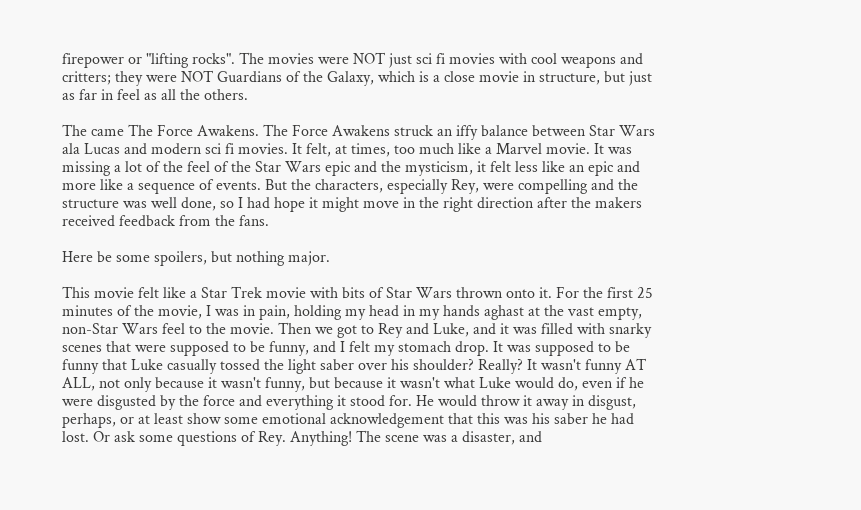firepower or "lifting rocks". The movies were NOT just sci fi movies with cool weapons and critters; they were NOT Guardians of the Galaxy, which is a close movie in structure, but just as far in feel as all the others.

The came The Force Awakens. The Force Awakens struck an iffy balance between Star Wars ala Lucas and modern sci fi movies. It felt, at times, too much like a Marvel movie. It was missing a lot of the feel of the Star Wars epic and the mysticism, it felt less like an epic and more like a sequence of events. But the characters, especially Rey, were compelling and the structure was well done, so I had hope it might move in the right direction after the makers received feedback from the fans.

Here be some spoilers, but nothing major.

This movie felt like a Star Trek movie with bits of Star Wars thrown onto it. For the first 25 minutes of the movie, I was in pain, holding my head in my hands aghast at the vast empty, non-Star Wars feel to the movie. Then we got to Rey and Luke, and it was filled with snarky scenes that were supposed to be funny, and I felt my stomach drop. It was supposed to be funny that Luke casually tossed the light saber over his shoulder? Really? It wasn't funny AT ALL, not only because it wasn't funny, but because it wasn't what Luke would do, even if he were disgusted by the force and everything it stood for. He would throw it away in disgust, perhaps, or at least show some emotional acknowledgement that this was his saber he had lost. Or ask some questions of Rey. Anything! The scene was a disaster, and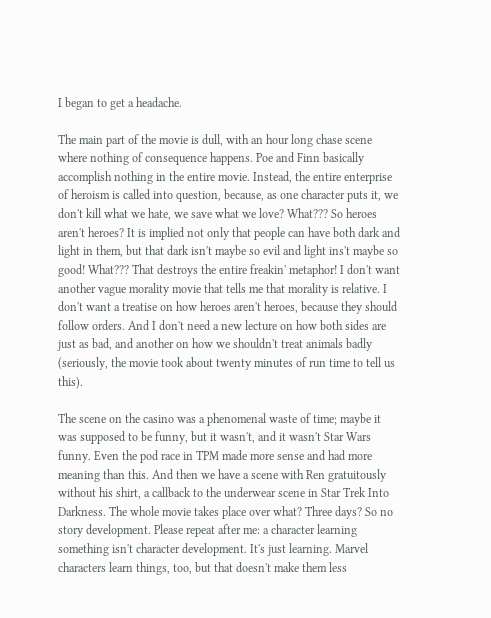I began to get a headache.

The main part of the movie is dull, with an hour long chase scene where nothing of consequence happens. Poe and Finn basically accomplish nothing in the entire movie. Instead, the entire enterprise of heroism is called into question, because, as one character puts it, we don't kill what we hate, we save what we love? What??? So heroes aren't heroes? It is implied not only that people can have both dark and light in them, but that dark isn't maybe so evil and light ins't maybe so good! What??? That destroys the entire freakin' metaphor! I don't want another vague morality movie that tells me that morality is relative. I don't want a treatise on how heroes aren't heroes, because they should follow orders. And I don't need a new lecture on how both sides are just as bad, and another on how we shouldn't treat animals badly (seriously, the movie took about twenty minutes of run time to tell us this).

The scene on the casino was a phenomenal waste of time; maybe it was supposed to be funny, but it wasn't, and it wasn't Star Wars funny. Even the pod race in TPM made more sense and had more meaning than this. And then we have a scene with Ren gratuitously without his shirt, a callback to the underwear scene in Star Trek Into Darkness. The whole movie takes place over what? Three days? So no story development. Please repeat after me: a character learning something isn't character development. It's just learning. Marvel characters learn things, too, but that doesn't make them less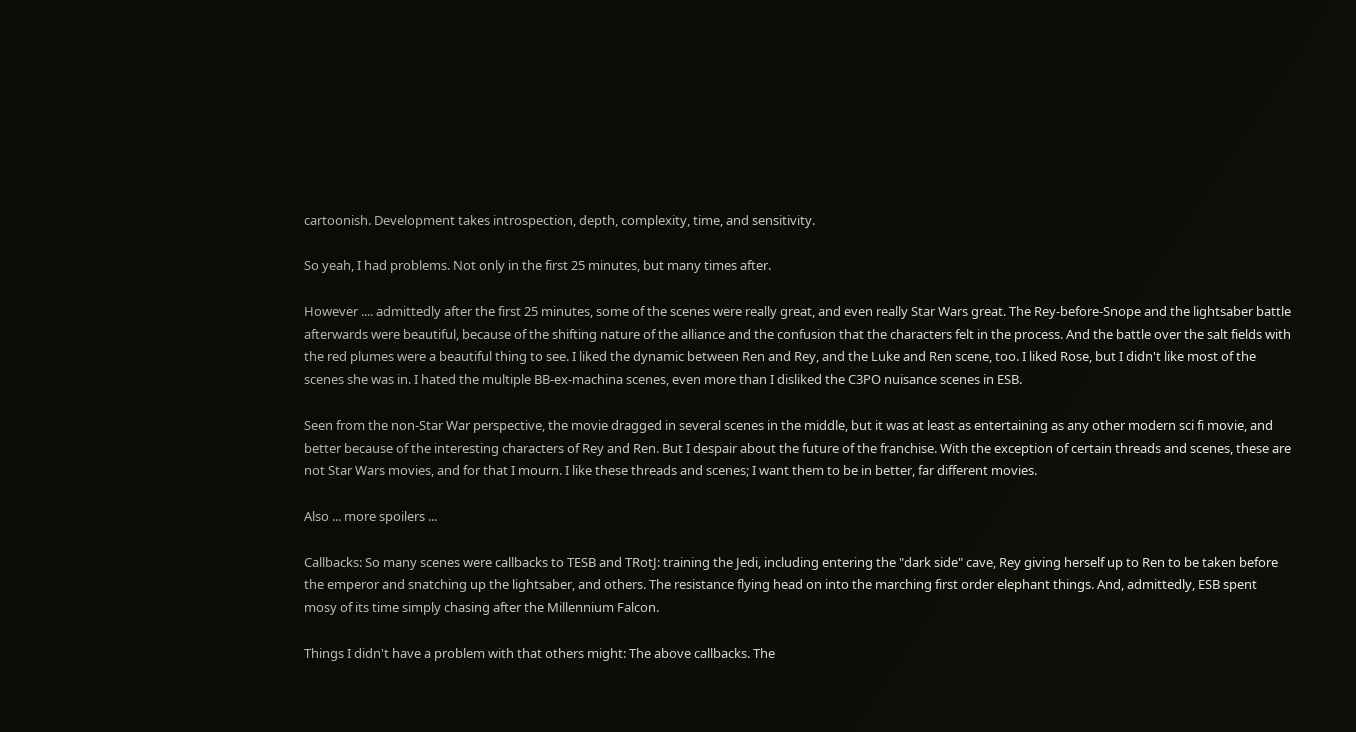cartoonish. Development takes introspection, depth, complexity, time, and sensitivity.

So yeah, I had problems. Not only in the first 25 minutes, but many times after.

However .... admittedly after the first 25 minutes, some of the scenes were really great, and even really Star Wars great. The Rey-before-Snope and the lightsaber battle afterwards were beautiful, because of the shifting nature of the alliance and the confusion that the characters felt in the process. And the battle over the salt fields with the red plumes were a beautiful thing to see. I liked the dynamic between Ren and Rey, and the Luke and Ren scene, too. I liked Rose, but I didn't like most of the scenes she was in. I hated the multiple BB-ex-machina scenes, even more than I disliked the C3PO nuisance scenes in ESB.

Seen from the non-Star War perspective, the movie dragged in several scenes in the middle, but it was at least as entertaining as any other modern sci fi movie, and better because of the interesting characters of Rey and Ren. But I despair about the future of the franchise. With the exception of certain threads and scenes, these are not Star Wars movies, and for that I mourn. I like these threads and scenes; I want them to be in better, far different movies.

Also ... more spoilers ...

Callbacks: So many scenes were callbacks to TESB and TRotJ: training the Jedi, including entering the "dark side" cave, Rey giving herself up to Ren to be taken before the emperor and snatching up the lightsaber, and others. The resistance flying head on into the marching first order elephant things. And, admittedly, ESB spent mosy of its time simply chasing after the Millennium Falcon.

Things I didn't have a problem with that others might: The above callbacks. The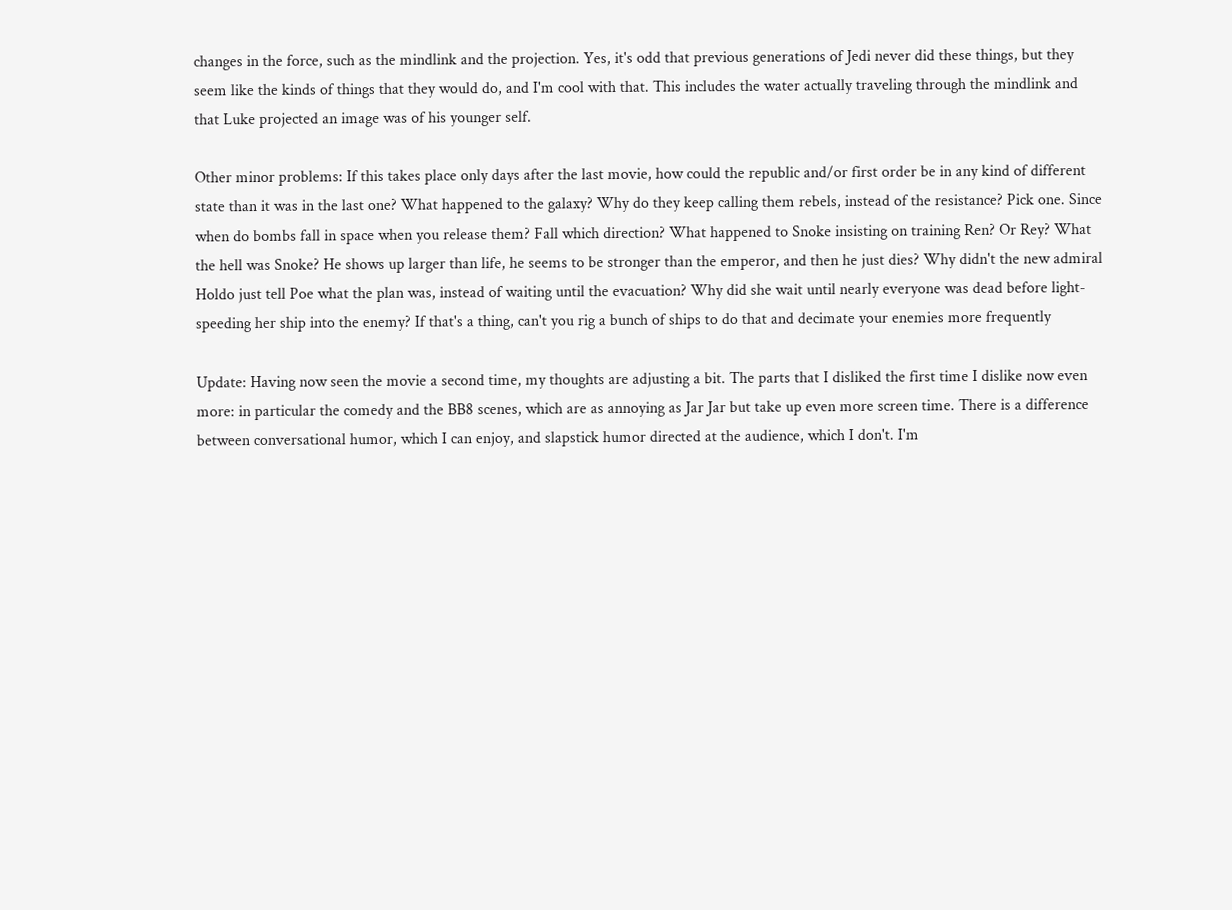changes in the force, such as the mindlink and the projection. Yes, it's odd that previous generations of Jedi never did these things, but they seem like the kinds of things that they would do, and I'm cool with that. This includes the water actually traveling through the mindlink and that Luke projected an image was of his younger self.

Other minor problems: If this takes place only days after the last movie, how could the republic and/or first order be in any kind of different state than it was in the last one? What happened to the galaxy? Why do they keep calling them rebels, instead of the resistance? Pick one. Since when do bombs fall in space when you release them? Fall which direction? What happened to Snoke insisting on training Ren? Or Rey? What the hell was Snoke? He shows up larger than life, he seems to be stronger than the emperor, and then he just dies? Why didn't the new admiral Holdo just tell Poe what the plan was, instead of waiting until the evacuation? Why did she wait until nearly everyone was dead before light-speeding her ship into the enemy? If that's a thing, can't you rig a bunch of ships to do that and decimate your enemies more frequently

Update: Having now seen the movie a second time, my thoughts are adjusting a bit. The parts that I disliked the first time I dislike now even more: in particular the comedy and the BB8 scenes, which are as annoying as Jar Jar but take up even more screen time. There is a difference between conversational humor, which I can enjoy, and slapstick humor directed at the audience, which I don't. I'm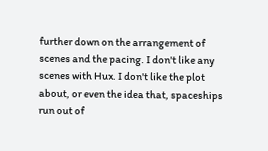further down on the arrangement of scenes and the pacing. I don't like any scenes with Hux. I don't like the plot about, or even the idea that, spaceships run out of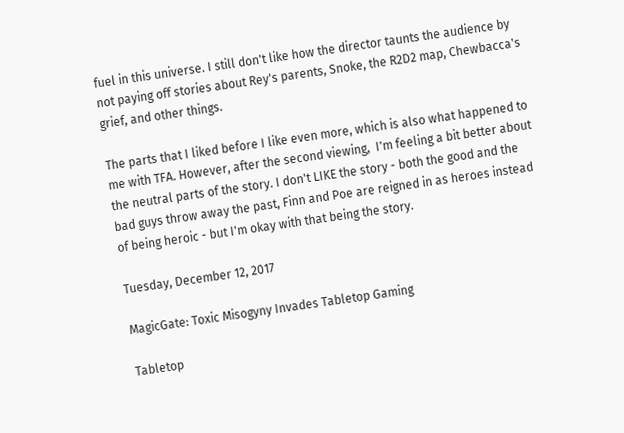fuel in this universe. I still don't like how the director taunts the audience by not paying off stories about Rey's parents, Snoke, the R2D2 map, Chewbacca's grief, and other things.

The parts that I liked before I like even more, which is also what happened to me with TFA. However, after the second viewing,  I'm feeling a bit better about the neutral parts of the story. I don't LIKE the story - both the good and the bad guys throw away the past, Finn and Poe are reigned in as heroes instead of being heroic - but I'm okay with that being the story.

Tuesday, December 12, 2017

MagicGate: Toxic Misogyny Invades Tabletop Gaming

Tabletop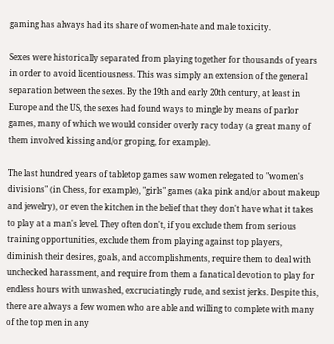gaming has always had its share of women-hate and male toxicity.

Sexes were historically separated from playing together for thousands of years in order to avoid licentiousness. This was simply an extension of the general separation between the sexes. By the 19th and early 20th century, at least in Europe and the US, the sexes had found ways to mingle by means of parlor games, many of which we would consider overly racy today (a great many of them involved kissing and/or groping, for example).

The last hundred years of tabletop games saw women relegated to "women's divisions" (in Chess, for example), "girls" games (aka pink and/or about makeup and jewelry), or even the kitchen in the belief that they don't have what it takes to play at a man's level. They often don't, if you exclude them from serious training opportunities, exclude them from playing against top players, diminish their desires, goals, and accomplishments, require them to deal with unchecked harassment, and require from them a fanatical devotion to play for endless hours with unwashed, excruciatingly rude, and sexist jerks. Despite this, there are always a few women who are able and willing to complete with many of the top men in any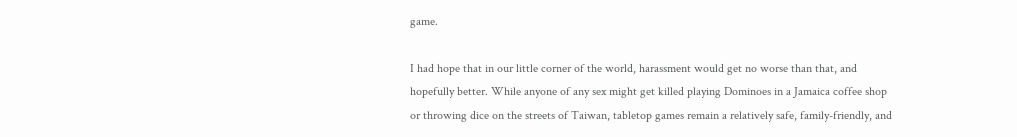game.

I had hope that in our little corner of the world, harassment would get no worse than that, and hopefully better. While anyone of any sex might get killed playing Dominoes in a Jamaica coffee shop or throwing dice on the streets of Taiwan, tabletop games remain a relatively safe, family-friendly, and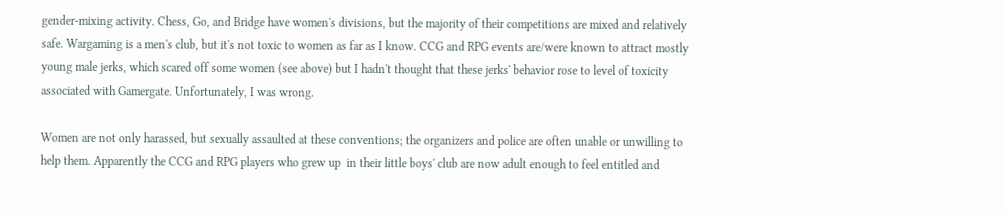gender-mixing activity. Chess, Go, and Bridge have women's divisions, but the majority of their competitions are mixed and relatively safe. Wargaming is a men's club, but it's not toxic to women as far as I know. CCG and RPG events are/were known to attract mostly young male jerks, which scared off some women (see above) but I hadn't thought that these jerks' behavior rose to level of toxicity associated with Gamergate. Unfortunately, I was wrong.

Women are not only harassed, but sexually assaulted at these conventions; the organizers and police are often unable or unwilling to help them. Apparently the CCG and RPG players who grew up  in their little boys' club are now adult enough to feel entitled and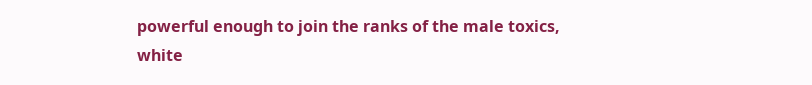powerful enough to join the ranks of the male toxics, white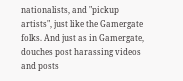nationalists, and "pickup artists", just like the Gamergate folks. And just as in Gamergate, douches post harassing videos and posts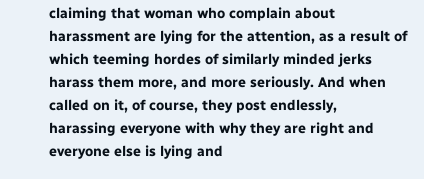claiming that woman who complain about harassment are lying for the attention, as a result of which teeming hordes of similarly minded jerks harass them more, and more seriously. And when called on it, of course, they post endlessly, harassing everyone with why they are right and everyone else is lying and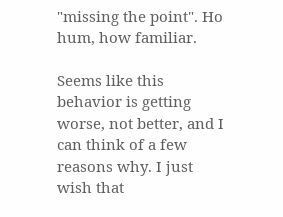"missing the point". Ho hum, how familiar.

Seems like this behavior is getting worse, not better, and I can think of a few reasons why. I just wish that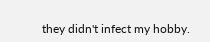they didn't infect my hobby.